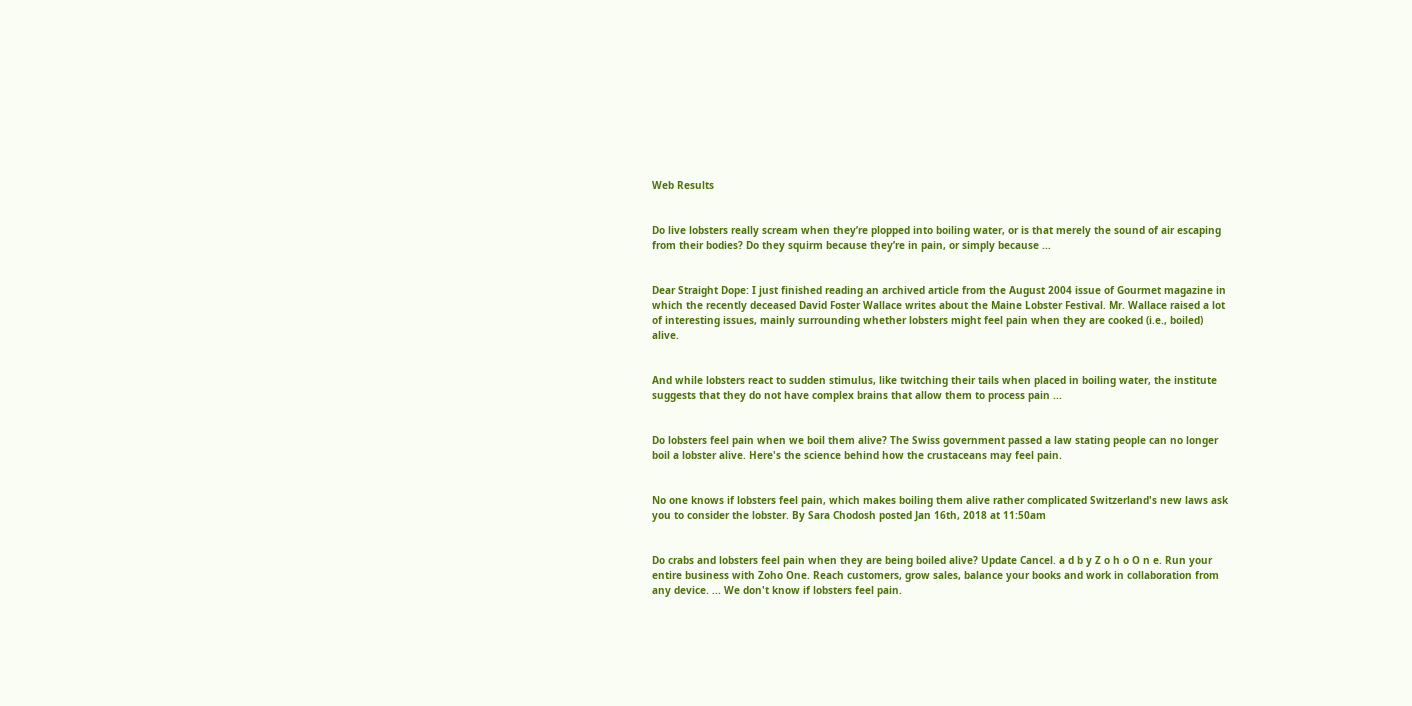Web Results


Do live lobsters really scream when they’re plopped into boiling water, or is that merely the sound of air escaping from their bodies? Do they squirm because they’re in pain, or simply because ...


Dear Straight Dope: I just finished reading an archived article from the August 2004 issue of Gourmet magazine in which the recently deceased David Foster Wallace writes about the Maine Lobster Festival. Mr. Wallace raised a lot of interesting issues, mainly surrounding whether lobsters might feel pain when they are cooked (i.e., boiled) alive.


And while lobsters react to sudden stimulus, like twitching their tails when placed in boiling water, the institute suggests that they do not have complex brains that allow them to process pain ...


Do lobsters feel pain when we boil them alive? The Swiss government passed a law stating people can no longer boil a lobster alive. Here's the science behind how the crustaceans may feel pain.


No one knows if lobsters feel pain, which makes boiling them alive rather complicated Switzerland's new laws ask you to consider the lobster. By Sara Chodosh posted Jan 16th, 2018 at 11:50am


Do crabs and lobsters feel pain when they are being boiled alive? Update Cancel. a d b y Z o h o O n e. Run your entire business with Zoho One. Reach customers, grow sales, balance your books and work in collaboration from any device. ... We don't know if lobsters feel pain.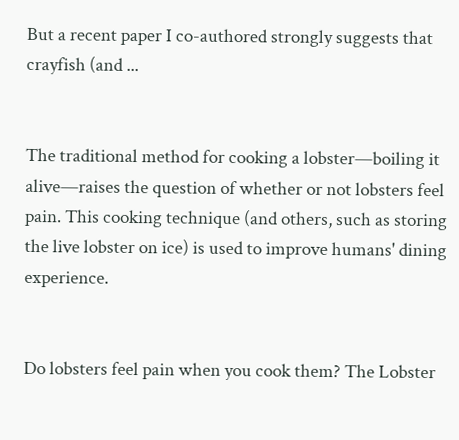But a recent paper I co-authored strongly suggests that crayfish (and ...


The traditional method for cooking a lobster—boiling it alive—raises the question of whether or not lobsters feel pain. This cooking technique (and others, such as storing the live lobster on ice) is used to improve humans' dining experience.


Do lobsters feel pain when you cook them? The Lobster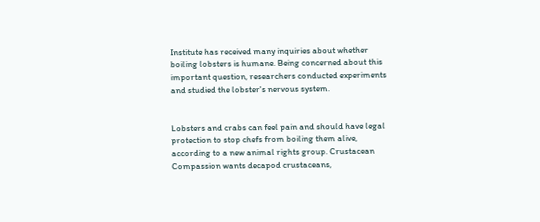Institute has received many inquiries about whether boiling lobsters is humane. Being concerned about this important question, researchers conducted experiments and studied the lobster's nervous system.


Lobsters and crabs can feel pain and should have legal protection to stop chefs from boiling them alive, according to a new animal rights group. Crustacean Compassion wants decapod crustaceans,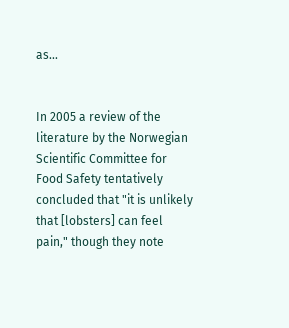as...


In 2005 a review of the literature by the Norwegian Scientific Committee for Food Safety tentatively concluded that "it is unlikely that [lobsters] can feel pain," though they note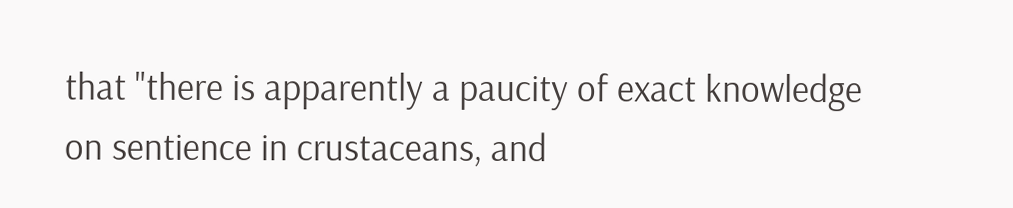that "there is apparently a paucity of exact knowledge on sentience in crustaceans, and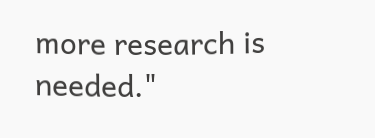more research is needed."